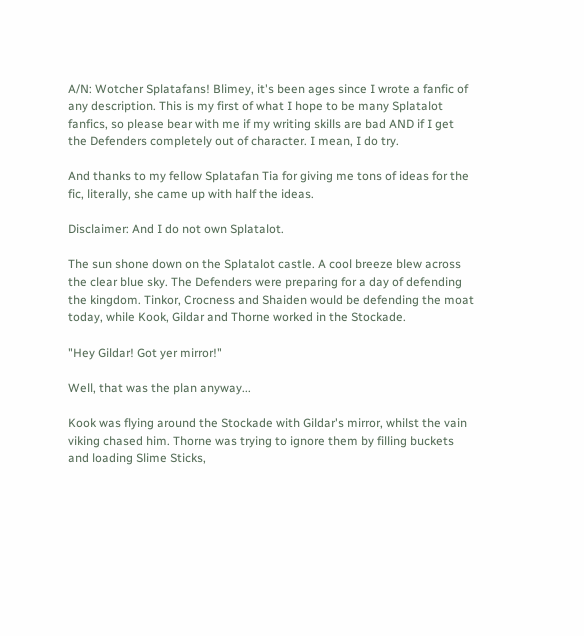A/N: Wotcher Splatafans! Blimey, it's been ages since I wrote a fanfic of any description. This is my first of what I hope to be many Splatalot fanfics, so please bear with me if my writing skills are bad AND if I get the Defenders completely out of character. I mean, I do try.

And thanks to my fellow Splatafan Tia for giving me tons of ideas for the fic, literally, she came up with half the ideas.

Disclaimer: And I do not own Splatalot.

The sun shone down on the Splatalot castle. A cool breeze blew across the clear blue sky. The Defenders were preparing for a day of defending the kingdom. Tinkor, Crocness and Shaiden would be defending the moat today, while Kook, Gildar and Thorne worked in the Stockade.

"Hey Gildar! Got yer mirror!"

Well, that was the plan anyway...

Kook was flying around the Stockade with Gildar's mirror, whilst the vain viking chased him. Thorne was trying to ignore them by filling buckets and loading Slime Sticks,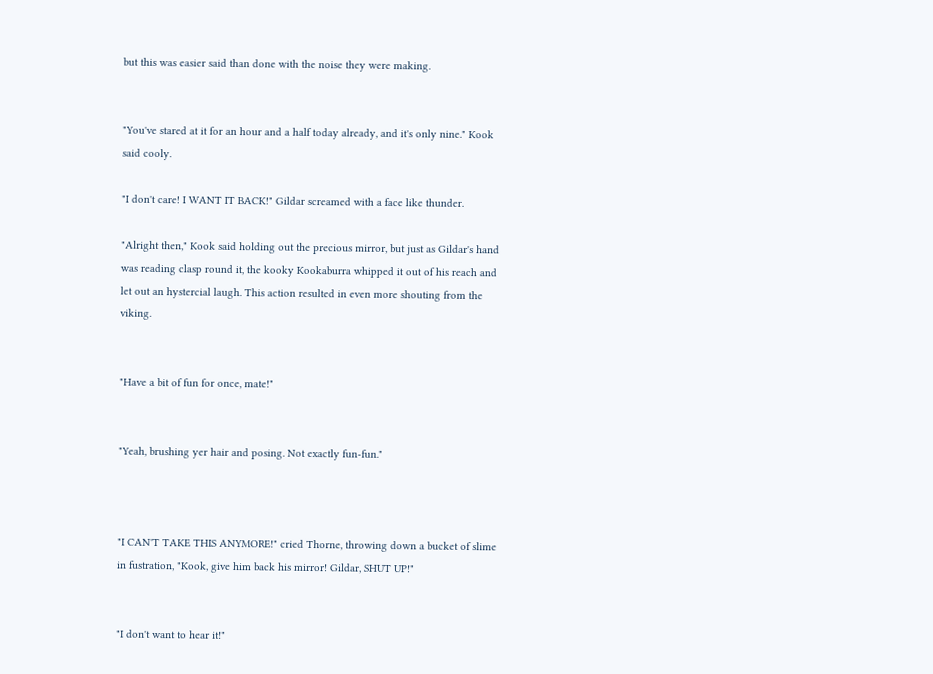but this was easier said than done with the noise they were making.


"You've stared at it for an hour and a half today already, and it's only nine." Kook said cooly.

"I don't care! I WANT IT BACK!" Gildar screamed with a face like thunder.

"Alright then," Kook said holding out the precious mirror, but just as Gildar's hand was reading clasp round it, the kooky Kookaburra whipped it out of his reach and let out an hystercial laugh. This action resulted in even more shouting from the viking.


"Have a bit of fun for once, mate!"


"Yeah, brushing yer hair and posing. Not exactly fun-fun."



"I CAN'T TAKE THIS ANYMORE!" cried Thorne, throwing down a bucket of slime in fustration, "Kook, give him back his mirror! Gildar, SHUT UP!"


"I don't want to hear it!"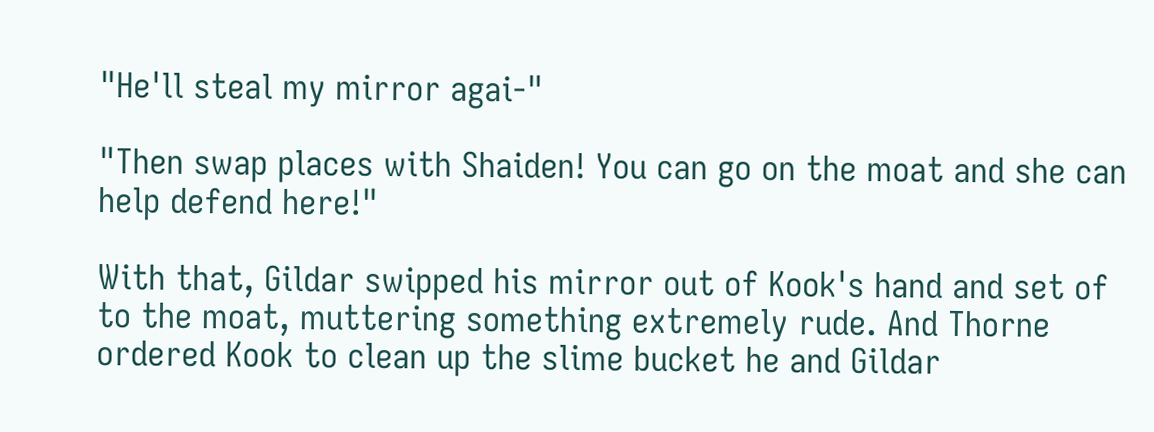"He'll steal my mirror agai-"

"Then swap places with Shaiden! You can go on the moat and she can help defend here!"

With that, Gildar swipped his mirror out of Kook's hand and set of to the moat, muttering something extremely rude. And Thorne ordered Kook to clean up the slime bucket he and Gildar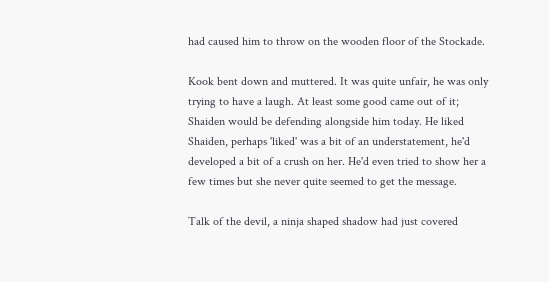had caused him to throw on the wooden floor of the Stockade.

Kook bent down and muttered. It was quite unfair, he was only trying to have a laugh. At least some good came out of it; Shaiden would be defending alongside him today. He liked Shaiden, perhaps 'liked' was a bit of an understatement, he'd developed a bit of a crush on her. He'd even tried to show her a few times but she never quite seemed to get the message.

Talk of the devil, a ninja shaped shadow had just covered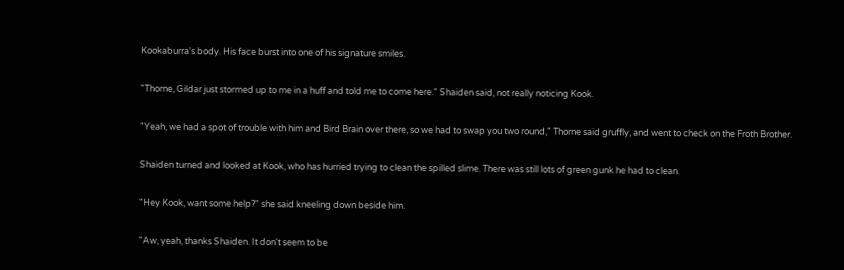Kookaburra's body. His face burst into one of his signature smiles.

"Thorne, Gildar just stormed up to me in a huff and told me to come here." Shaiden said, not really noticing Kook.

"Yeah, we had a spot of trouble with him and Bird Brain over there, so we had to swap you two round," Thorne said gruffly, and went to check on the Froth Brother.

Shaiden turned and looked at Kook, who has hurried trying to clean the spilled slime. There was still lots of green gunk he had to clean.

"Hey Kook, want some help?" she said kneeling down beside him.

"Aw, yeah, thanks Shaiden. It don't seem to be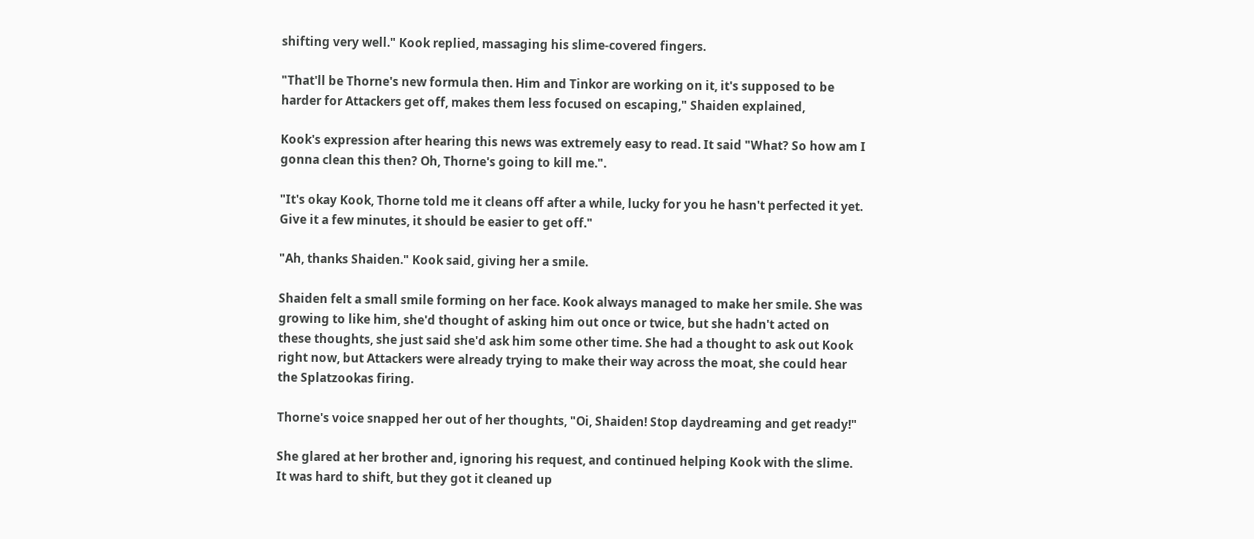shifting very well." Kook replied, massaging his slime-covered fingers.

"That'll be Thorne's new formula then. Him and Tinkor are working on it, it's supposed to be harder for Attackers get off, makes them less focused on escaping," Shaiden explained,

Kook's expression after hearing this news was extremely easy to read. It said "What? So how am I gonna clean this then? Oh, Thorne's going to kill me.".

"It's okay Kook, Thorne told me it cleans off after a while, lucky for you he hasn't perfected it yet. Give it a few minutes, it should be easier to get off."

"Ah, thanks Shaiden." Kook said, giving her a smile.

Shaiden felt a small smile forming on her face. Kook always managed to make her smile. She was growing to like him, she'd thought of asking him out once or twice, but she hadn't acted on these thoughts, she just said she'd ask him some other time. She had a thought to ask out Kook right now, but Attackers were already trying to make their way across the moat, she could hear the Splatzookas firing.

Thorne's voice snapped her out of her thoughts, "Oi, Shaiden! Stop daydreaming and get ready!"

She glared at her brother and, ignoring his request, and continued helping Kook with the slime. It was hard to shift, but they got it cleaned up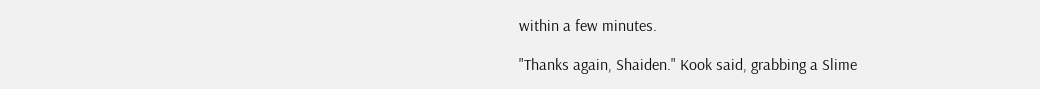within a few minutes.

"Thanks again, Shaiden." Kook said, grabbing a Slime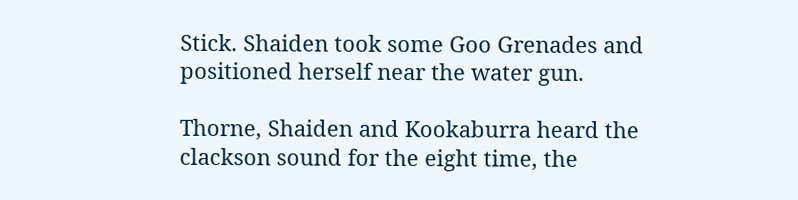Stick. Shaiden took some Goo Grenades and positioned herself near the water gun.

Thorne, Shaiden and Kookaburra heard the clackson sound for the eight time, the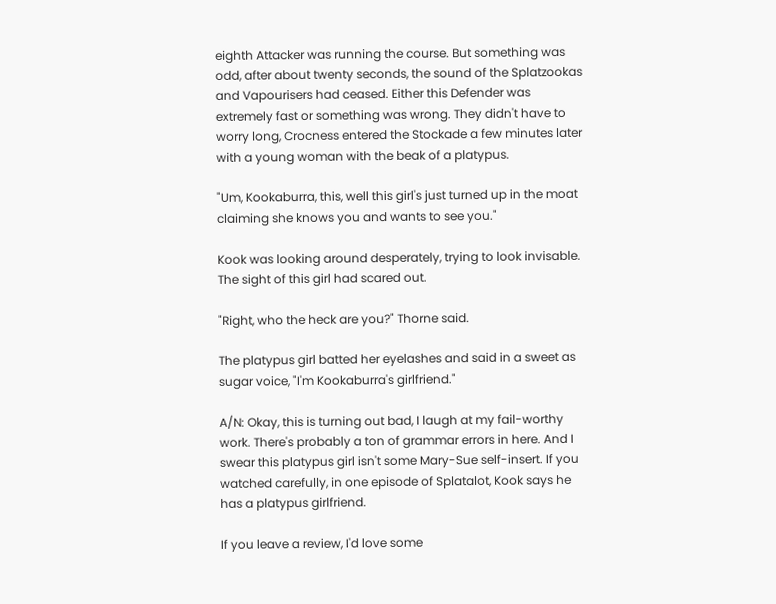eighth Attacker was running the course. But something was odd, after about twenty seconds, the sound of the Splatzookas and Vapourisers had ceased. Either this Defender was extremely fast or something was wrong. They didn't have to worry long, Crocness entered the Stockade a few minutes later with a young woman with the beak of a platypus.

"Um, Kookaburra, this, well this girl's just turned up in the moat claiming she knows you and wants to see you."

Kook was looking around desperately, trying to look invisable. The sight of this girl had scared out.

"Right, who the heck are you?" Thorne said.

The platypus girl batted her eyelashes and said in a sweet as sugar voice, "I'm Kookaburra's girlfriend."

A/N: Okay, this is turning out bad, I laugh at my fail-worthy work. There's probably a ton of grammar errors in here. And I swear this platypus girl isn't some Mary-Sue self-insert. If you watched carefully, in one episode of Splatalot, Kook says he has a platypus girlfriend.

If you leave a review, I'd love some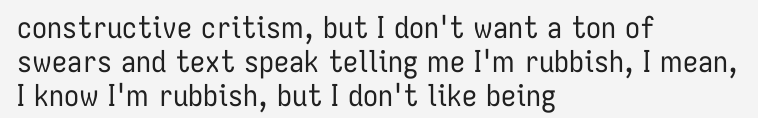constructive critism, but I don't want a ton of swears and text speak telling me I'm rubbish, I mean, I know I'm rubbish, but I don't like being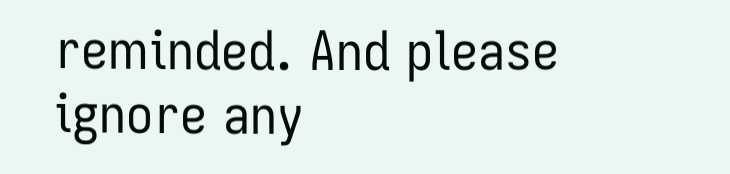reminded. And please ignore any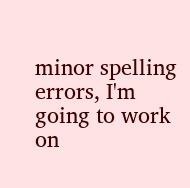minor spelling errors, I'm going to work on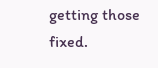getting those fixed.